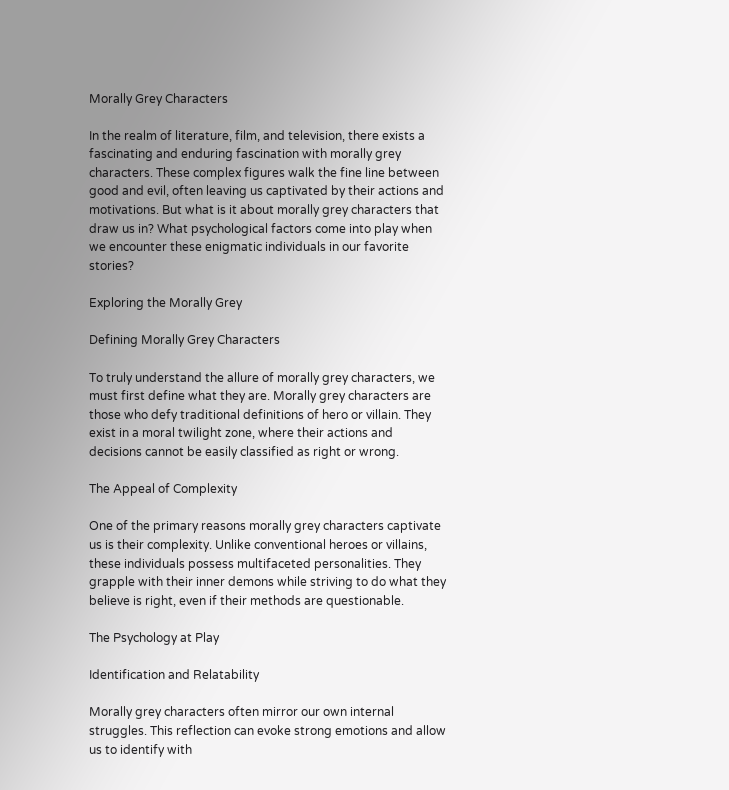Morally Grey Characters

In the realm of literature, film, and television, there exists a fascinating and enduring fascination with morally grey characters. These complex figures walk the fine line between good and evil, often leaving us captivated by their actions and motivations. But what is it about morally grey characters that draw us in? What psychological factors come into play when we encounter these enigmatic individuals in our favorite stories?

Exploring the Morally Grey

Defining Morally Grey Characters

To truly understand the allure of morally grey characters, we must first define what they are. Morally grey characters are those who defy traditional definitions of hero or villain. They exist in a moral twilight zone, where their actions and decisions cannot be easily classified as right or wrong.

The Appeal of Complexity

One of the primary reasons morally grey characters captivate us is their complexity. Unlike conventional heroes or villains, these individuals possess multifaceted personalities. They grapple with their inner demons while striving to do what they believe is right, even if their methods are questionable.

The Psychology at Play

Identification and Relatability

Morally grey characters often mirror our own internal struggles. This reflection can evoke strong emotions and allow us to identify with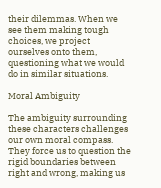their dilemmas. When we see them making tough choices, we project ourselves onto them, questioning what we would do in similar situations.

Moral Ambiguity

The ambiguity surrounding these characters challenges our own moral compass. They force us to question the rigid boundaries between right and wrong, making us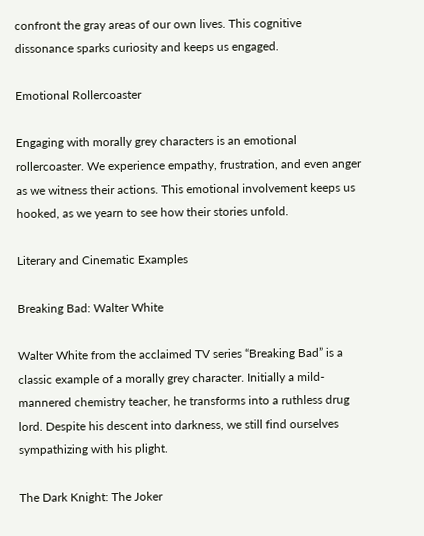confront the gray areas of our own lives. This cognitive dissonance sparks curiosity and keeps us engaged.

Emotional Rollercoaster

Engaging with morally grey characters is an emotional rollercoaster. We experience empathy, frustration, and even anger as we witness their actions. This emotional involvement keeps us hooked, as we yearn to see how their stories unfold.

Literary and Cinematic Examples

Breaking Bad: Walter White

Walter White from the acclaimed TV series “Breaking Bad” is a classic example of a morally grey character. Initially a mild-mannered chemistry teacher, he transforms into a ruthless drug lord. Despite his descent into darkness, we still find ourselves sympathizing with his plight.

The Dark Knight: The Joker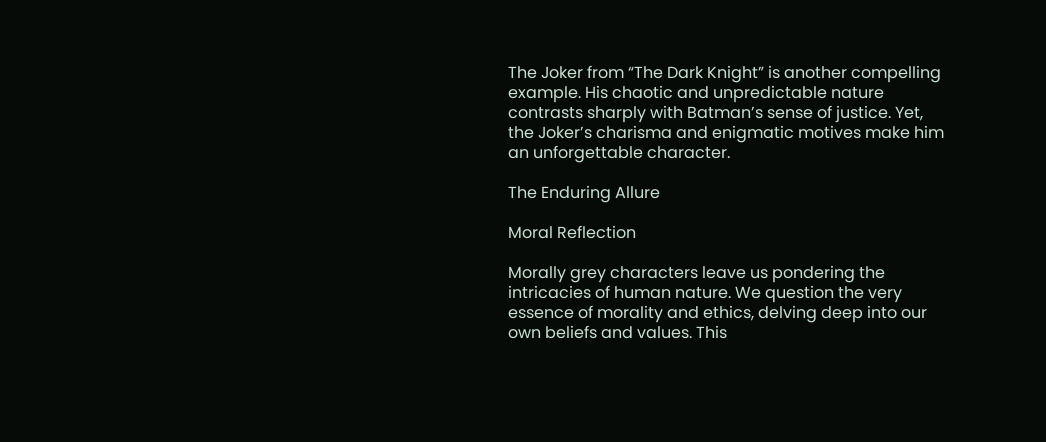The Joker from “The Dark Knight” is another compelling example. His chaotic and unpredictable nature contrasts sharply with Batman’s sense of justice. Yet, the Joker’s charisma and enigmatic motives make him an unforgettable character.

The Enduring Allure

Moral Reflection

Morally grey characters leave us pondering the intricacies of human nature. We question the very essence of morality and ethics, delving deep into our own beliefs and values. This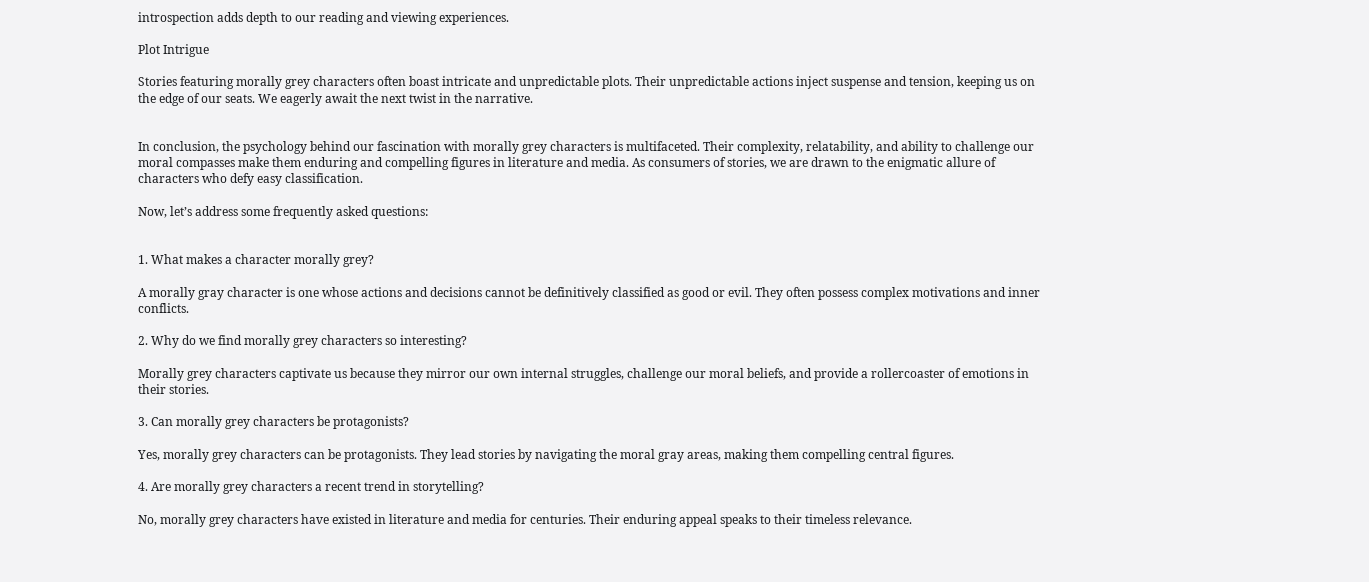introspection adds depth to our reading and viewing experiences.

Plot Intrigue

Stories featuring morally grey characters often boast intricate and unpredictable plots. Their unpredictable actions inject suspense and tension, keeping us on the edge of our seats. We eagerly await the next twist in the narrative.


In conclusion, the psychology behind our fascination with morally grey characters is multifaceted. Their complexity, relatability, and ability to challenge our moral compasses make them enduring and compelling figures in literature and media. As consumers of stories, we are drawn to the enigmatic allure of characters who defy easy classification.

Now, let’s address some frequently asked questions:


1. What makes a character morally grey?

A morally gray character is one whose actions and decisions cannot be definitively classified as good or evil. They often possess complex motivations and inner conflicts.

2. Why do we find morally grey characters so interesting?

Morally grey characters captivate us because they mirror our own internal struggles, challenge our moral beliefs, and provide a rollercoaster of emotions in their stories.

3. Can morally grey characters be protagonists?

Yes, morally grey characters can be protagonists. They lead stories by navigating the moral gray areas, making them compelling central figures.

4. Are morally grey characters a recent trend in storytelling?

No, morally grey characters have existed in literature and media for centuries. Their enduring appeal speaks to their timeless relevance.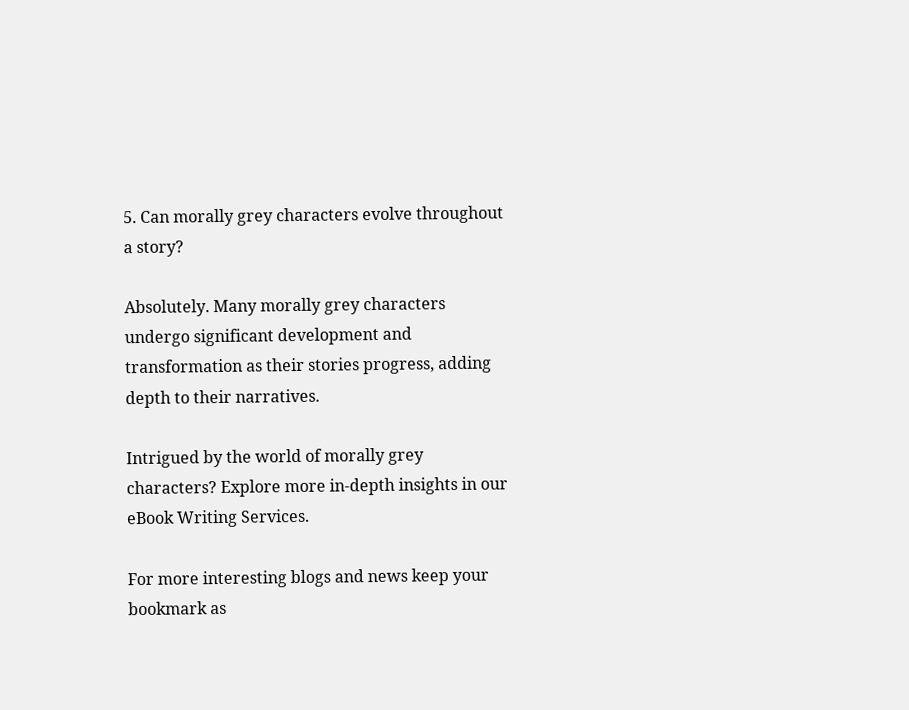5. Can morally grey characters evolve throughout a story?

Absolutely. Many morally grey characters undergo significant development and transformation as their stories progress, adding depth to their narratives.

Intrigued by the world of morally grey characters? Explore more in-depth insights in our eBook Writing Services.

For more interesting blogs and news keep your bookmark as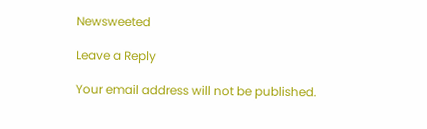Newsweeted

Leave a Reply

Your email address will not be published.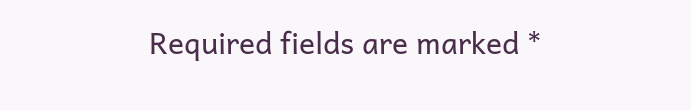Required fields are marked *